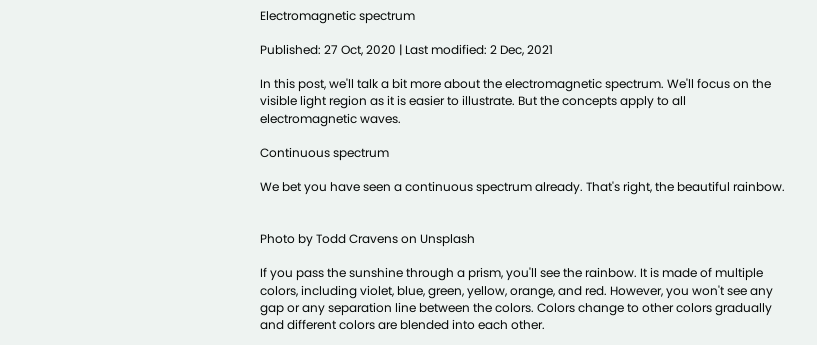Electromagnetic spectrum

Published: 27 Oct, 2020 | Last modified: 2 Dec, 2021

In this post, we'll talk a bit more about the electromagnetic spectrum. We'll focus on the visible light region as it is easier to illustrate. But the concepts apply to all electromagnetic waves.

Continuous spectrum

We bet you have seen a continuous spectrum already. That's right, the beautiful rainbow.


Photo by Todd Cravens on Unsplash

If you pass the sunshine through a prism, you'll see the rainbow. It is made of multiple colors, including violet, blue, green, yellow, orange, and red. However, you won't see any gap or any separation line between the colors. Colors change to other colors gradually and different colors are blended into each other.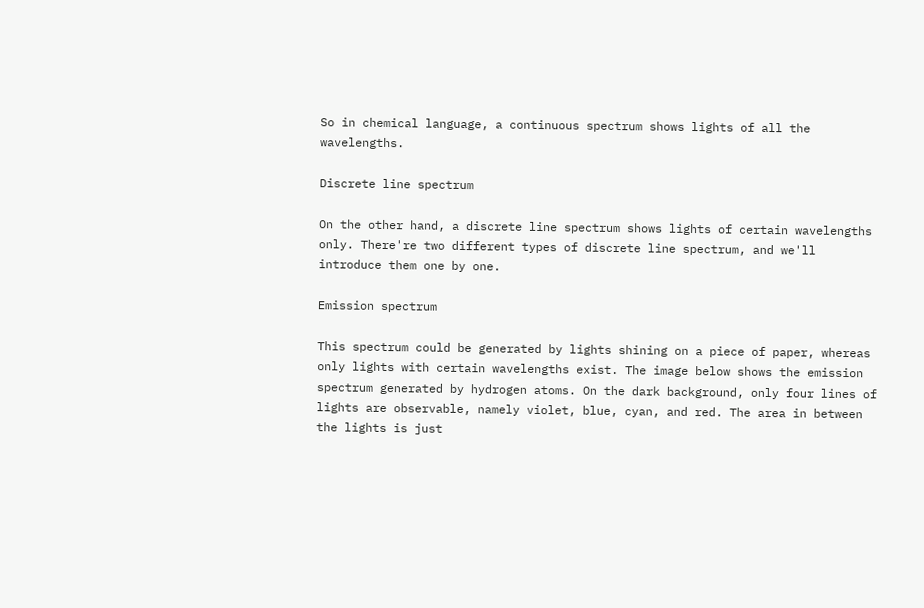So in chemical language, a continuous spectrum shows lights of all the wavelengths.

Discrete line spectrum

On the other hand, a discrete line spectrum shows lights of certain wavelengths only. There're two different types of discrete line spectrum, and we'll introduce them one by one.

Emission spectrum

This spectrum could be generated by lights shining on a piece of paper, whereas only lights with certain wavelengths exist. The image below shows the emission spectrum generated by hydrogen atoms. On the dark background, only four lines of lights are observable, namely violet, blue, cyan, and red. The area in between the lights is just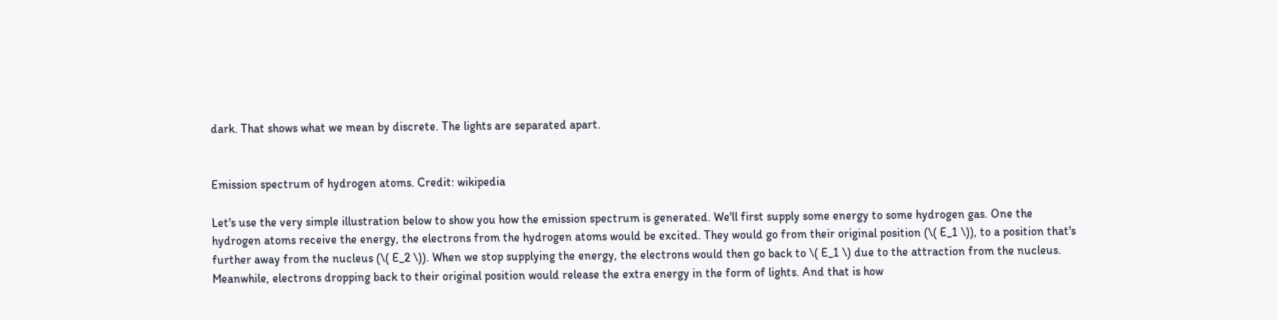dark. That shows what we mean by discrete. The lights are separated apart.


Emission spectrum of hydrogen atoms. Credit: wikipedia

Let's use the very simple illustration below to show you how the emission spectrum is generated. We'll first supply some energy to some hydrogen gas. One the hydrogen atoms receive the energy, the electrons from the hydrogen atoms would be excited. They would go from their original position (\( E_1 \)), to a position that's further away from the nucleus (\( E_2 \)). When we stop supplying the energy, the electrons would then go back to \( E_1 \) due to the attraction from the nucleus. Meanwhile, electrons dropping back to their original position would release the extra energy in the form of lights. And that is how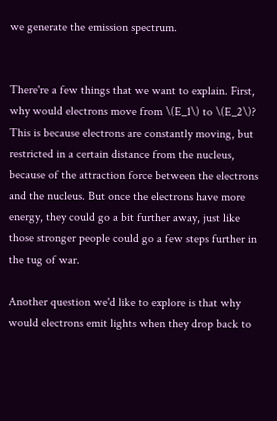we generate the emission spectrum.


There're a few things that we want to explain. First, why would electrons move from \(E_1\) to \(E_2\)? This is because electrons are constantly moving, but restricted in a certain distance from the nucleus, because of the attraction force between the electrons and the nucleus. But once the electrons have more energy, they could go a bit further away, just like those stronger people could go a few steps further in the tug of war.

Another question we'd like to explore is that why would electrons emit lights when they drop back to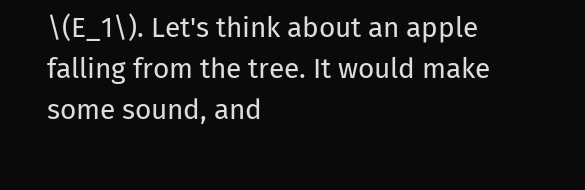\(E_1\). Let's think about an apple falling from the tree. It would make some sound, and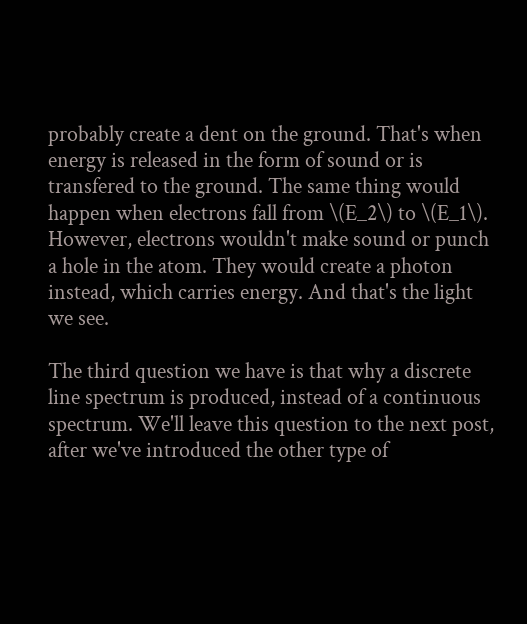probably create a dent on the ground. That's when energy is released in the form of sound or is transfered to the ground. The same thing would happen when electrons fall from \(E_2\) to \(E_1\). However, electrons wouldn't make sound or punch a hole in the atom. They would create a photon instead, which carries energy. And that's the light we see.

The third question we have is that why a discrete line spectrum is produced, instead of a continuous spectrum. We'll leave this question to the next post, after we've introduced the other type of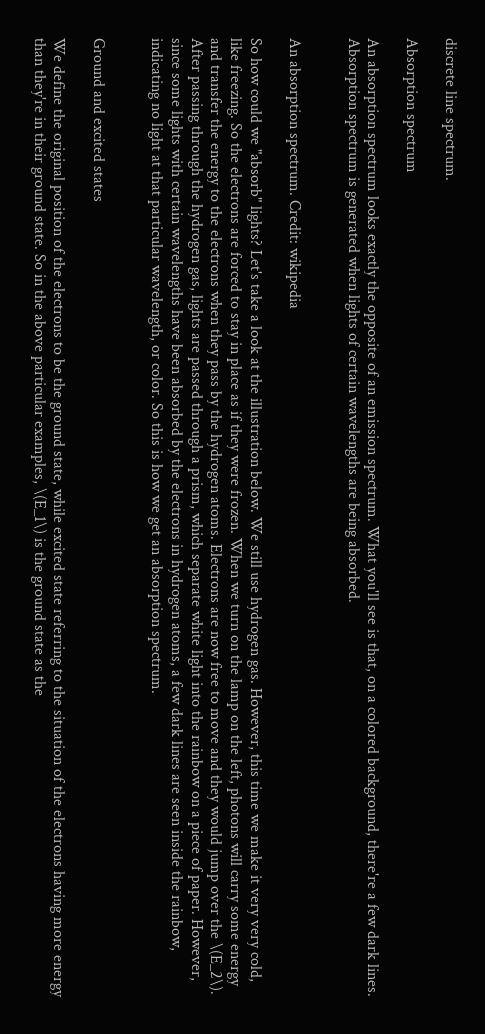discrete line spectrum.

Absorption spectrum

An absorption spectrum looks exactly the opposite of an emission spectrum. What you'll see is that, on a colored background, there're a few dark lines. Absorption spectrum is generated when lights of certain wavelengths are being absorbed.


An absorption spectrum. Credit: wikipedia

So how could we "absorb" lights? Let's take a look at the illustration below. We still use hydrogen gas. However, this time we make it very very cold, like freezing. So the electrons are forced to stay in place as if they were frozen. When we turn on the lamp on the left, photons will carry some energy and transfer the energy to the electrons when they pass by the hydrogen atoms. Electrons are now free to move and they would jump over the \(E_2\). After passing through the hydrogen gas, lights are passed through a prism, which separate white light into the rainbow on a piece of paper. However, since some lights with certain wavelengths have been absorbed by the electrons in hydrogen atoms, a few dark lines are seen inside the rainbow, indicating no light at that particular wavelength, or color. So this is how we get an absorption spectrum.


Ground and excited states

We define the original position of the electrons to be the ground state, while excited state referring to the situation of the electrons having more energy than they're in their ground state. So in the above particular examples, \(E_1\) is the ground state as the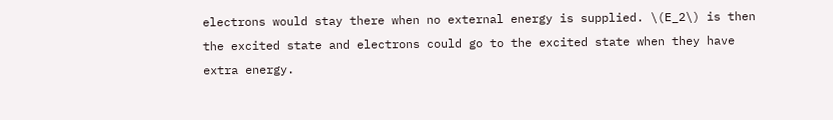electrons would stay there when no external energy is supplied. \(E_2\) is then the excited state and electrons could go to the excited state when they have extra energy.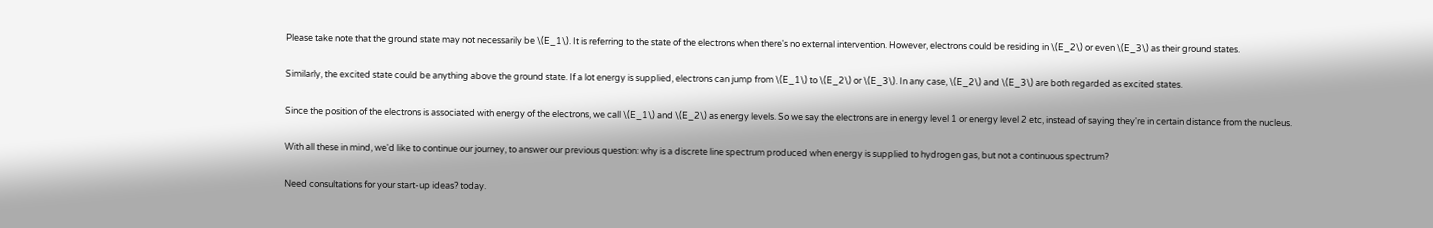Please take note that the ground state may not necessarily be \(E_1\). It is referring to the state of the electrons when there's no external intervention. However, electrons could be residing in \(E_2\) or even \(E_3\) as their ground states.

Similarly, the excited state could be anything above the ground state. If a lot energy is supplied, electrons can jump from \(E_1\) to \(E_2\) or \(E_3\). In any case, \(E_2\) and \(E_3\) are both regarded as excited states.

Since the position of the electrons is associated with energy of the electrons, we call \(E_1\) and \(E_2\) as energy levels. So we say the electrons are in energy level 1 or energy level 2 etc, instead of saying they're in certain distance from the nucleus.

With all these in mind, we'd like to continue our journey, to answer our previous question: why is a discrete line spectrum produced when energy is supplied to hydrogen gas, but not a continuous spectrum?

Need consultations for your start-up ideas? today.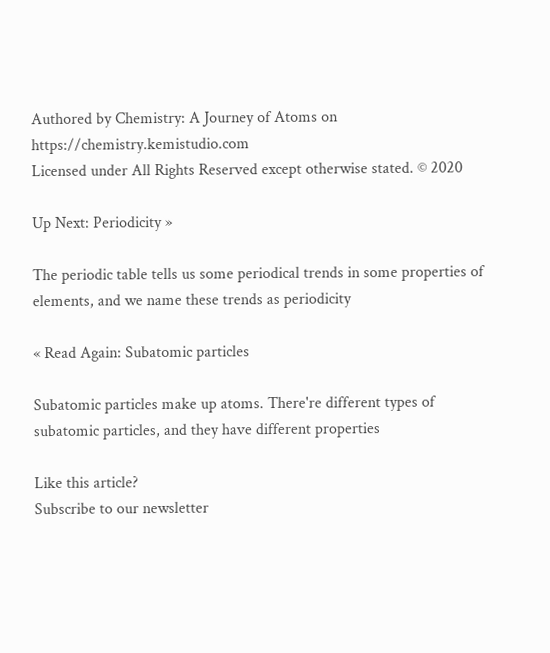Authored by Chemistry: A Journey of Atoms on https://chemistry.kemistudio.com
Licensed under All Rights Reserved except otherwise stated. © 2020

Up Next: Periodicity »

The periodic table tells us some periodical trends in some properties of elements, and we name these trends as periodicity

« Read Again: Subatomic particles

Subatomic particles make up atoms. There're different types of subatomic particles, and they have different properties

Like this article?
Subscribe to our newsletter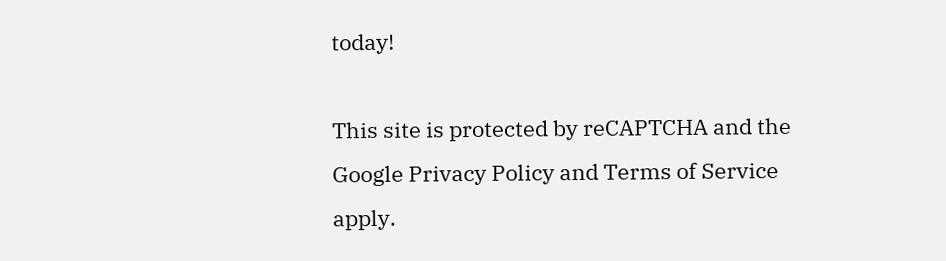today!

This site is protected by reCAPTCHA and the Google Privacy Policy and Terms of Service apply.